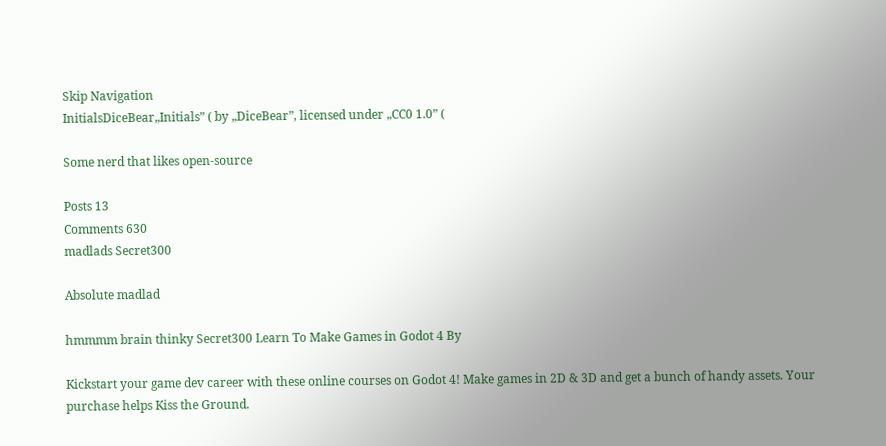Skip Navigation
InitialsDiceBear„Initials” ( by „DiceBear”, licensed under „CC0 1.0” (

Some nerd that likes open-source

Posts 13
Comments 630
madlads Secret300

Absolute madlad

hmmmm brain thinky Secret300 Learn To Make Games in Godot 4 By

Kickstart your game dev career with these online courses on Godot 4! Make games in 2D & 3D and get a bunch of handy assets. Your purchase helps Kiss the Ground.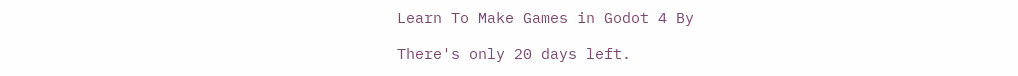Learn To Make Games in Godot 4 By

There's only 20 days left.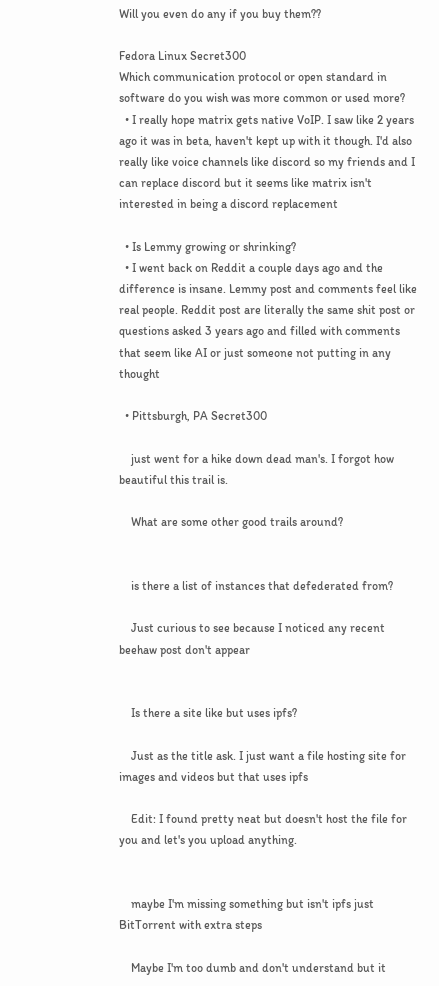Will you even do any if you buy them??

Fedora Linux Secret300
Which communication protocol or open standard in software do you wish was more common or used more?
  • I really hope matrix gets native VoIP. I saw like 2 years ago it was in beta, haven't kept up with it though. I'd also really like voice channels like discord so my friends and I can replace discord but it seems like matrix isn't interested in being a discord replacement

  • Is Lemmy growing or shrinking?
  • I went back on Reddit a couple days ago and the difference is insane. Lemmy post and comments feel like real people. Reddit post are literally the same shit post or questions asked 3 years ago and filled with comments that seem like AI or just someone not putting in any thought

  • Pittsburgh, PA Secret300

    just went for a hike down dead man's. I forgot how beautiful this trail is.

    What are some other good trails around?


    is there a list of instances that defederated from?

    Just curious to see because I noticed any recent beehaw post don't appear


    Is there a site like but uses ipfs?

    Just as the title ask. I just want a file hosting site for images and videos but that uses ipfs

    Edit: I found pretty neat but doesn't host the file for you and let's you upload anything.


    maybe I'm missing something but isn't ipfs just BitTorrent with extra steps

    Maybe I'm too dumb and don't understand but it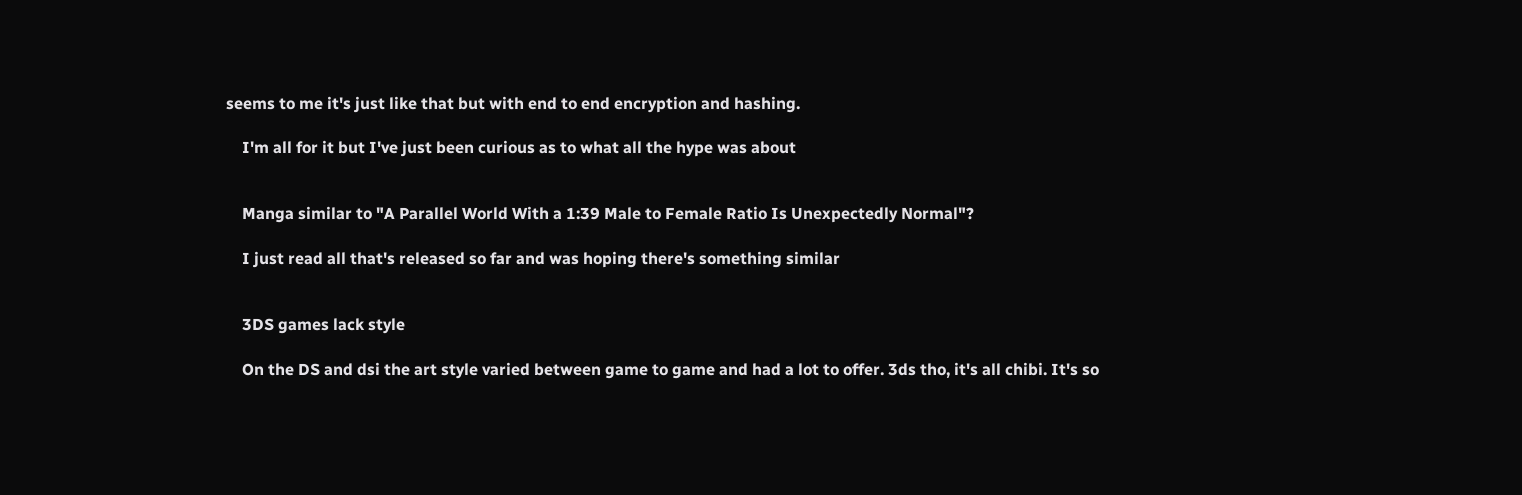seems to me it's just like that but with end to end encryption and hashing.

    I'm all for it but I've just been curious as to what all the hype was about


    Manga similar to "A Parallel World With a 1:39 Male to Female Ratio Is Unexpectedly Normal"?

    I just read all that's released so far and was hoping there's something similar


    3DS games lack style

    On the DS and dsi the art style varied between game to game and had a lot to offer. 3ds tho, it's all chibi. It's so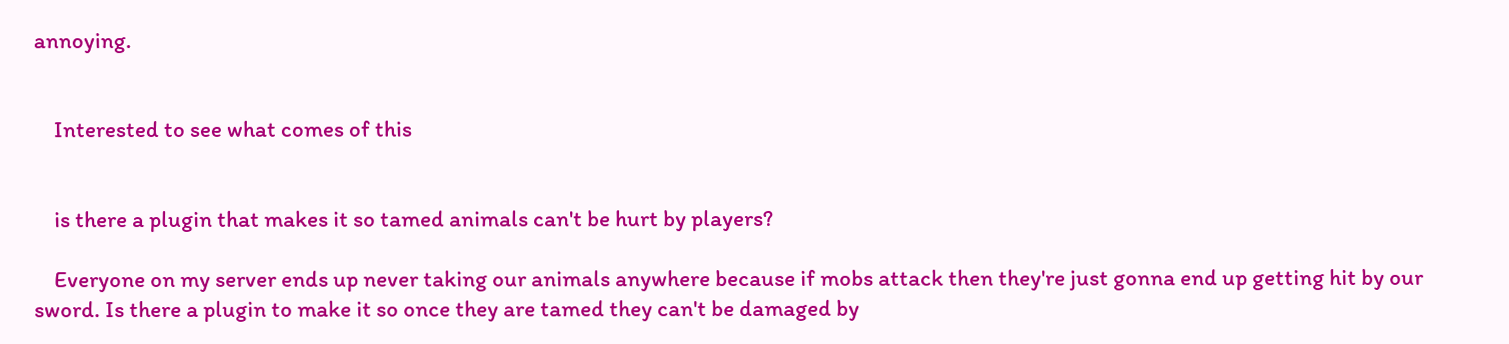annoying.


    Interested to see what comes of this


    is there a plugin that makes it so tamed animals can't be hurt by players?

    Everyone on my server ends up never taking our animals anywhere because if mobs attack then they're just gonna end up getting hit by our sword. Is there a plugin to make it so once they are tamed they can't be damaged by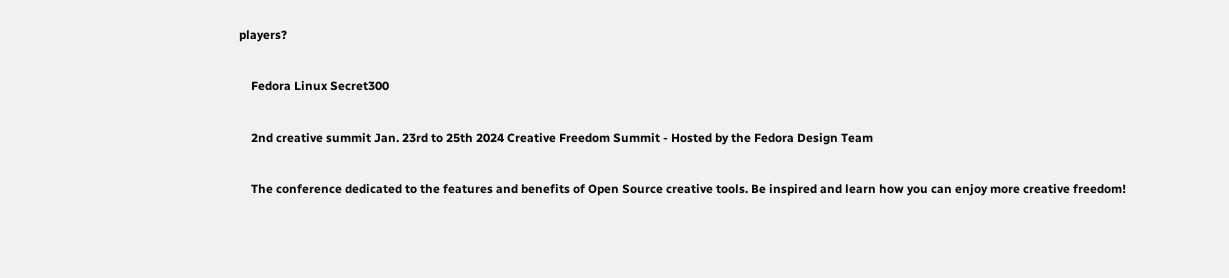players?

    Fedora Linux Secret300

    2nd creative summit Jan. 23rd to 25th 2024 Creative Freedom Summit - Hosted by the Fedora Design Team

    The conference dedicated to the features and benefits of Open Source creative tools. Be inspired and learn how you can enjoy more creative freedom!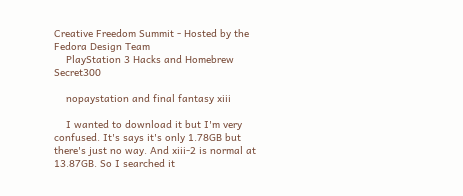Creative Freedom Summit - Hosted by the Fedora Design Team
    PlayStation 3 Hacks and Homebrew Secret300

    nopaystation and final fantasy xiii

    I wanted to download it but I'm very confused. It's says it's only 1.78GB but there's just no way. And xiii-2 is normal at 13.87GB. So I searched it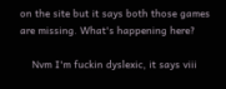on the site but it says both those games are missing. What's happening here?

    Nvm I'm fuckin dyslexic, it says viii